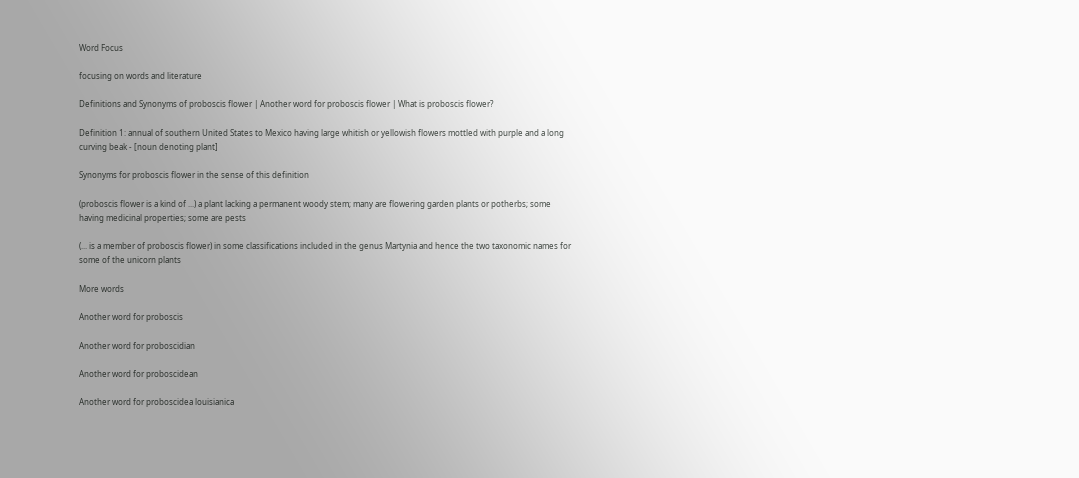Word Focus

focusing on words and literature

Definitions and Synonyms of proboscis flower | Another word for proboscis flower | What is proboscis flower?

Definition 1: annual of southern United States to Mexico having large whitish or yellowish flowers mottled with purple and a long curving beak - [noun denoting plant]

Synonyms for proboscis flower in the sense of this definition

(proboscis flower is a kind of ...) a plant lacking a permanent woody stem; many are flowering garden plants or potherbs; some having medicinal properties; some are pests

(... is a member of proboscis flower) in some classifications included in the genus Martynia and hence the two taxonomic names for some of the unicorn plants

More words

Another word for proboscis

Another word for proboscidian

Another word for proboscidean

Another word for proboscidea louisianica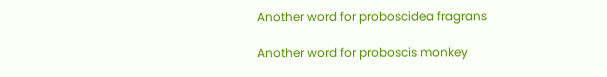Another word for proboscidea fragrans

Another word for proboscis monkey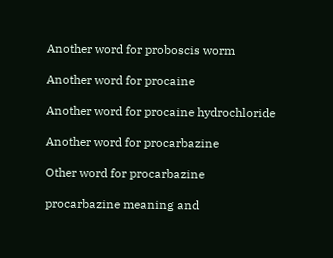Another word for proboscis worm

Another word for procaine

Another word for procaine hydrochloride

Another word for procarbazine

Other word for procarbazine

procarbazine meaning and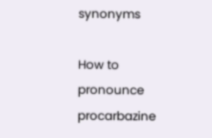synonyms

How to pronounce procarbazine